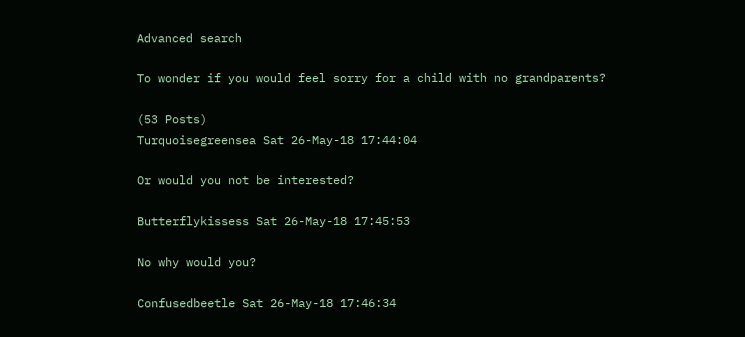Advanced search

To wonder if you would feel sorry for a child with no grandparents?

(53 Posts)
Turquoisegreensea Sat 26-May-18 17:44:04

Or would you not be interested?

Butterflykissess Sat 26-May-18 17:45:53

No why would you?

Confusedbeetle Sat 26-May-18 17:46:34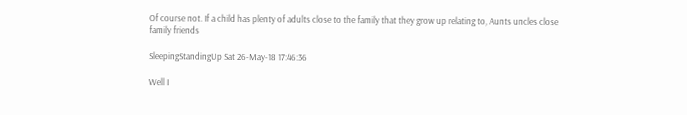Of course not. If a child has plenty of adults close to the family that they grow up relating to, Aunts uncles close family friends

SleepingStandingUp Sat 26-May-18 17:46:36

Well I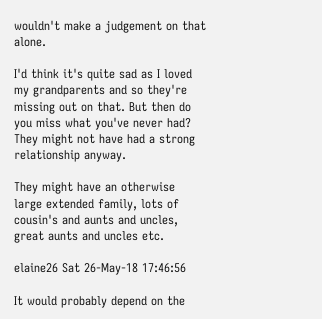wouldn't make a judgement on that alone.

I'd think it's quite sad as I loved my grandparents and so they're missing out on that. But then do you miss what you've never had? They might not have had a strong relationship anyway.

They might have an otherwise large extended family, lots of cousin's and aunts and uncles, great aunts and uncles etc.

elaine26 Sat 26-May-18 17:46:56

It would probably depend on the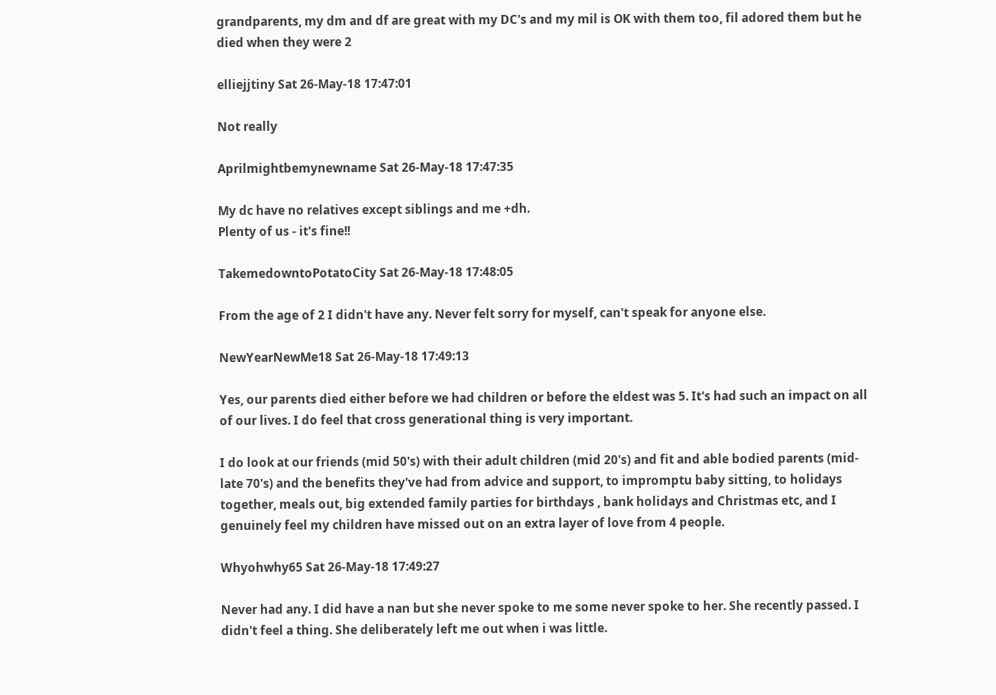grandparents, my dm and df are great with my DC's and my mil is OK with them too, fil adored them but he died when they were 2

elliejjtiny Sat 26-May-18 17:47:01

Not really

Aprilmightbemynewname Sat 26-May-18 17:47:35

My dc have no relatives except siblings and me +dh.
Plenty of us - it's fine!!

TakemedowntoPotatoCity Sat 26-May-18 17:48:05

From the age of 2 I didn't have any. Never felt sorry for myself, can't speak for anyone else.

NewYearNewMe18 Sat 26-May-18 17:49:13

Yes, our parents died either before we had children or before the eldest was 5. It's had such an impact on all of our lives. I do feel that cross generational thing is very important.

I do look at our friends (mid 50's) with their adult children (mid 20's) and fit and able bodied parents (mid-late 70's) and the benefits they've had from advice and support, to impromptu baby sitting, to holidays together, meals out, big extended family parties for birthdays , bank holidays and Christmas etc, and I genuinely feel my children have missed out on an extra layer of love from 4 people.

Whyohwhy65 Sat 26-May-18 17:49:27

Never had any. I did have a nan but she never spoke to me some never spoke to her. She recently passed. I didn't feel a thing. She deliberately left me out when i was little.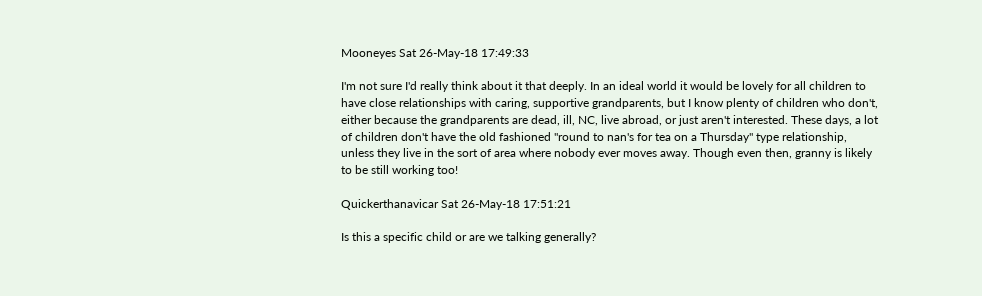Mooneyes Sat 26-May-18 17:49:33

I'm not sure I'd really think about it that deeply. In an ideal world it would be lovely for all children to have close relationships with caring, supportive grandparents, but I know plenty of children who don't, either because the grandparents are dead, ill, NC, live abroad, or just aren't interested. These days, a lot of children don't have the old fashioned "round to nan's for tea on a Thursday" type relationship, unless they live in the sort of area where nobody ever moves away. Though even then, granny is likely to be still working too!

Quickerthanavicar Sat 26-May-18 17:51:21

Is this a specific child or are we talking generally?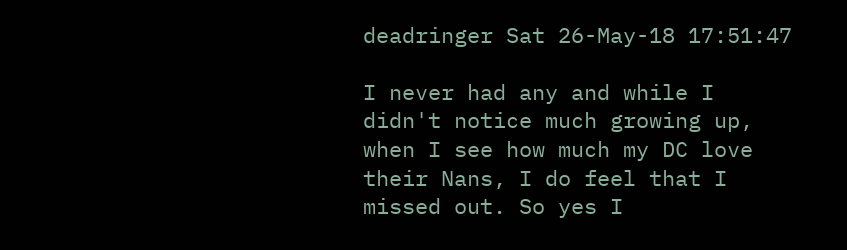deadringer Sat 26-May-18 17:51:47

I never had any and while I didn't notice much growing up, when I see how much my DC love their Nans, I do feel that I missed out. So yes I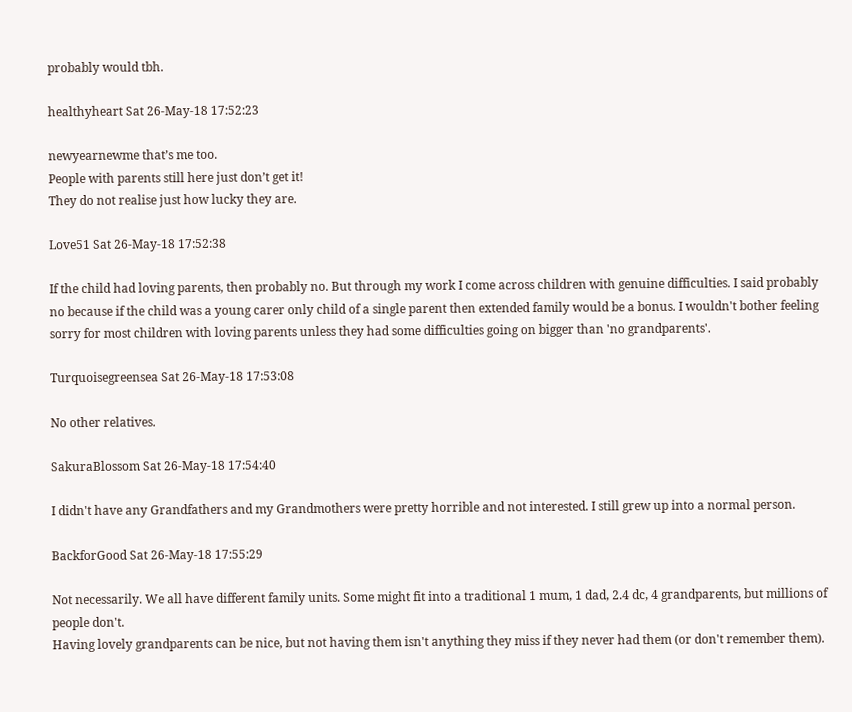probably would tbh.

healthyheart Sat 26-May-18 17:52:23

newyearnewme that’s me too.
People with parents still here just don’t get it!
They do not realise just how lucky they are.

Love51 Sat 26-May-18 17:52:38

If the child had loving parents, then probably no. But through my work I come across children with genuine difficulties. I said probably no because if the child was a young carer only child of a single parent then extended family would be a bonus. I wouldn't bother feeling sorry for most children with loving parents unless they had some difficulties going on bigger than 'no grandparents'.

Turquoisegreensea Sat 26-May-18 17:53:08

No other relatives.

SakuraBlossom Sat 26-May-18 17:54:40

I didn't have any Grandfathers and my Grandmothers were pretty horrible and not interested. I still grew up into a normal person.

BackforGood Sat 26-May-18 17:55:29

Not necessarily. We all have different family units. Some might fit into a traditional 1 mum, 1 dad, 2.4 dc, 4 grandparents, but millions of people don't.
Having lovely grandparents can be nice, but not having them isn't anything they miss if they never had them (or don't remember them).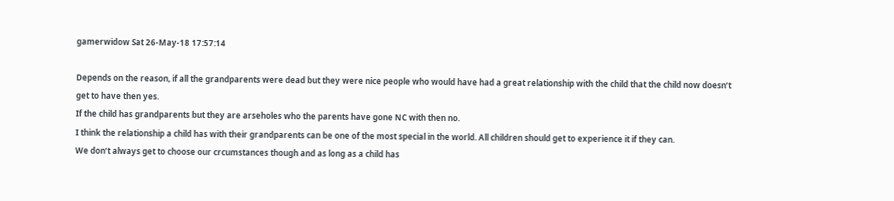gamerwidow Sat 26-May-18 17:57:14

Depends on the reason, if all the grandparents were dead but they were nice people who would have had a great relationship with the child that the child now doesn’t get to have then yes.
If the child has grandparents but they are arseholes who the parents have gone NC with then no.
I think the relationship a child has with their grandparents can be one of the most special in the world. All children should get to experience it if they can.
We don’t always get to choose our crcumstances though and as long as a child has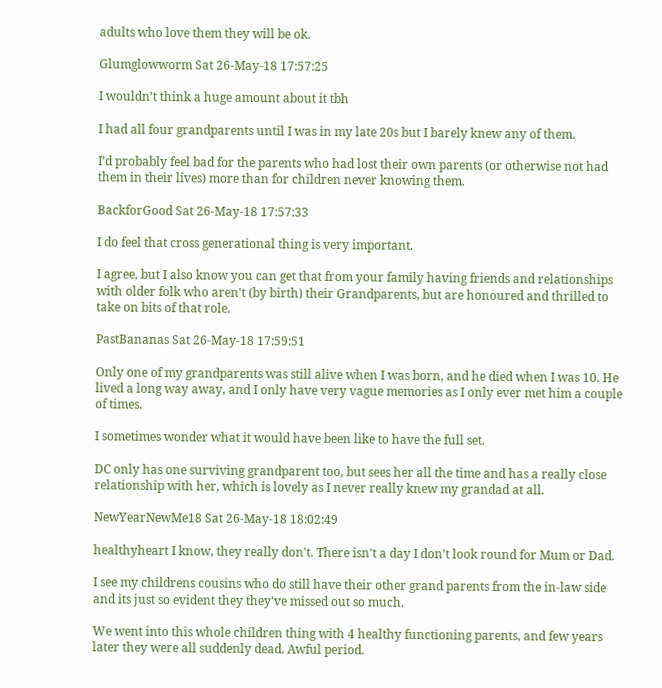adults who love them they will be ok.

Glumglowworm Sat 26-May-18 17:57:25

I wouldn’t think a huge amount about it tbh

I had all four grandparents until I was in my late 20s but I barely knew any of them.

I’d probably feel bad for the parents who had lost their own parents (or otherwise not had them in their lives) more than for children never knowing them.

BackforGood Sat 26-May-18 17:57:33

I do feel that cross generational thing is very important.

I agree, but I also know you can get that from your family having friends and relationships with older folk who aren't (by birth) their Grandparents, but are honoured and thrilled to take on bits of that role.

PastBananas Sat 26-May-18 17:59:51

Only one of my grandparents was still alive when I was born, and he died when I was 10. He lived a long way away, and I only have very vague memories as I only ever met him a couple of times.

I sometimes wonder what it would have been like to have the full set.

DC only has one surviving grandparent too, but sees her all the time and has a really close relationship with her, which is lovely as I never really knew my grandad at all.

NewYearNewMe18 Sat 26-May-18 18:02:49

healthyheart I know, they really don't. There isn't a day I don't look round for Mum or Dad.

I see my childrens cousins who do still have their other grand parents from the in-law side and its just so evident they they've missed out so much.

We went into this whole children thing with 4 healthy functioning parents, and few years later they were all suddenly dead. Awful period.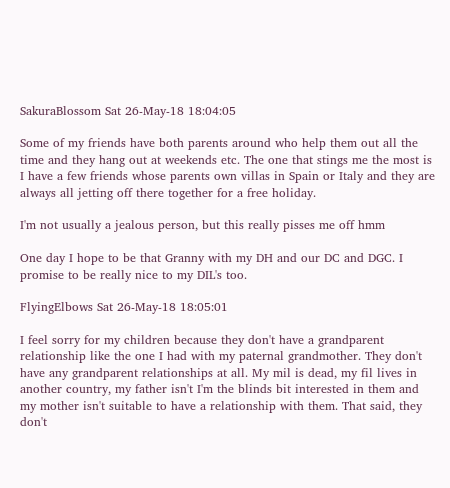SakuraBlossom Sat 26-May-18 18:04:05

Some of my friends have both parents around who help them out all the time and they hang out at weekends etc. The one that stings me the most is I have a few friends whose parents own villas in Spain or Italy and they are always all jetting off there together for a free holiday.

I'm not usually a jealous person, but this really pisses me off hmm

One day I hope to be that Granny with my DH and our DC and DGC. I promise to be really nice to my DIL's too.

FlyingElbows Sat 26-May-18 18:05:01

I feel sorry for my children because they don't have a grandparent relationship like the one I had with my paternal grandmother. They don't have any grandparent relationships at all. My mil is dead, my fil lives in another country, my father isn't I'm the blinds bit interested in them and my mother isn't suitable to have a relationship with them. That said, they don't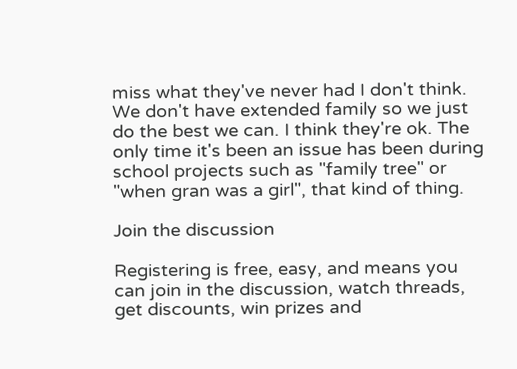miss what they've never had I don't think. We don't have extended family so we just do the best we can. I think they're ok. The only time it's been an issue has been during school projects such as "family tree" or "when gran was a girl", that kind of thing.

Join the discussion

Registering is free, easy, and means you can join in the discussion, watch threads, get discounts, win prizes and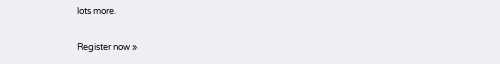lots more.

Register now »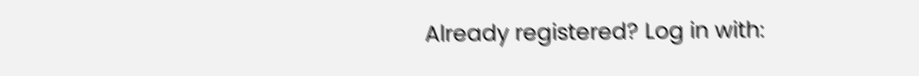Already registered? Log in with: